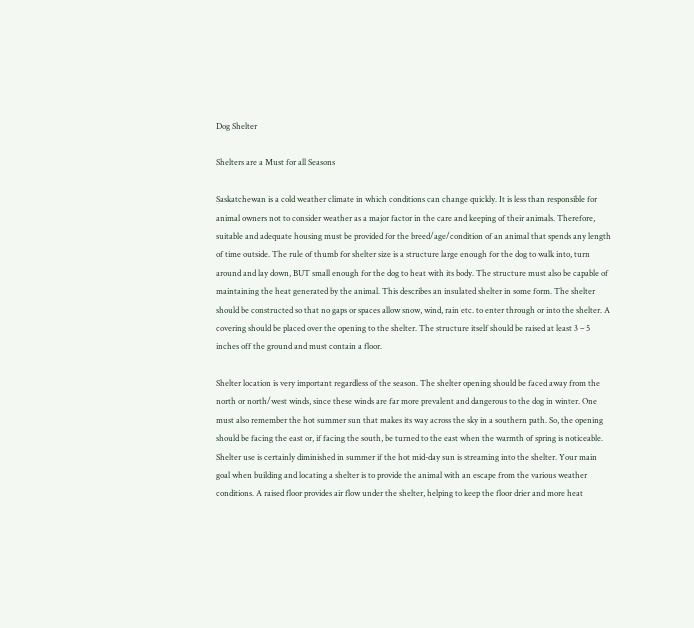Dog Shelter

Shelters are a Must for all Seasons

Saskatchewan is a cold weather climate in which conditions can change quickly. It is less than responsible for animal owners not to consider weather as a major factor in the care and keeping of their animals. Therefore, suitable and adequate housing must be provided for the breed/age/condition of an animal that spends any length of time outside. The rule of thumb for shelter size is a structure large enough for the dog to walk into, turn around and lay down, BUT small enough for the dog to heat with its body. The structure must also be capable of maintaining the heat generated by the animal. This describes an insulated shelter in some form. The shelter should be constructed so that no gaps or spaces allow snow, wind, rain etc. to enter through or into the shelter. A covering should be placed over the opening to the shelter. The structure itself should be raised at least 3 – 5 inches off the ground and must contain a floor.

Shelter location is very important regardless of the season. The shelter opening should be faced away from the north or north/west winds, since these winds are far more prevalent and dangerous to the dog in winter. One must also remember the hot summer sun that makes its way across the sky in a southern path. So, the opening should be facing the east or, if facing the south, be turned to the east when the warmth of spring is noticeable. Shelter use is certainly diminished in summer if the hot mid-day sun is streaming into the shelter. Your main goal when building and locating a shelter is to provide the animal with an escape from the various weather conditions. A raised floor provides air flow under the shelter, helping to keep the floor drier and more heat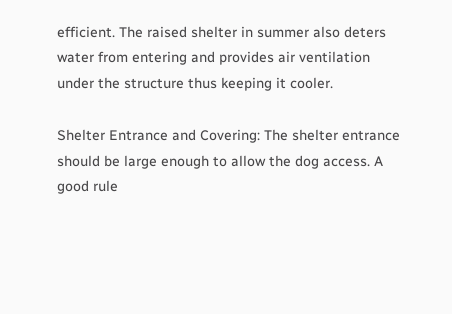efficient. The raised shelter in summer also deters water from entering and provides air ventilation under the structure thus keeping it cooler.

Shelter Entrance and Covering: The shelter entrance should be large enough to allow the dog access. A good rule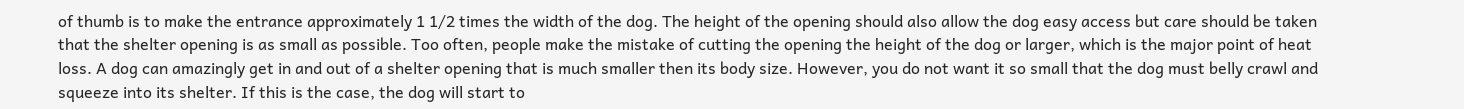of thumb is to make the entrance approximately 1 1/2 times the width of the dog. The height of the opening should also allow the dog easy access but care should be taken that the shelter opening is as small as possible. Too often, people make the mistake of cutting the opening the height of the dog or larger, which is the major point of heat loss. A dog can amazingly get in and out of a shelter opening that is much smaller then its body size. However, you do not want it so small that the dog must belly crawl and squeeze into its shelter. If this is the case, the dog will start to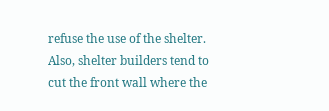refuse the use of the shelter. Also, shelter builders tend to cut the front wall where the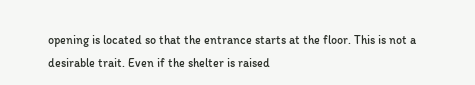opening is located so that the entrance starts at the floor. This is not a desirable trait. Even if the shelter is raised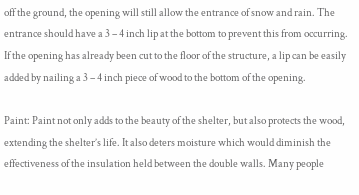off the ground, the opening will still allow the entrance of snow and rain. The entrance should have a 3 – 4 inch lip at the bottom to prevent this from occurring. If the opening has already been cut to the floor of the structure, a lip can be easily added by nailing a 3 – 4 inch piece of wood to the bottom of the opening.

Paint: Paint not only adds to the beauty of the shelter, but also protects the wood, extending the shelter’s life. It also deters moisture which would diminish the effectiveness of the insulation held between the double walls. Many people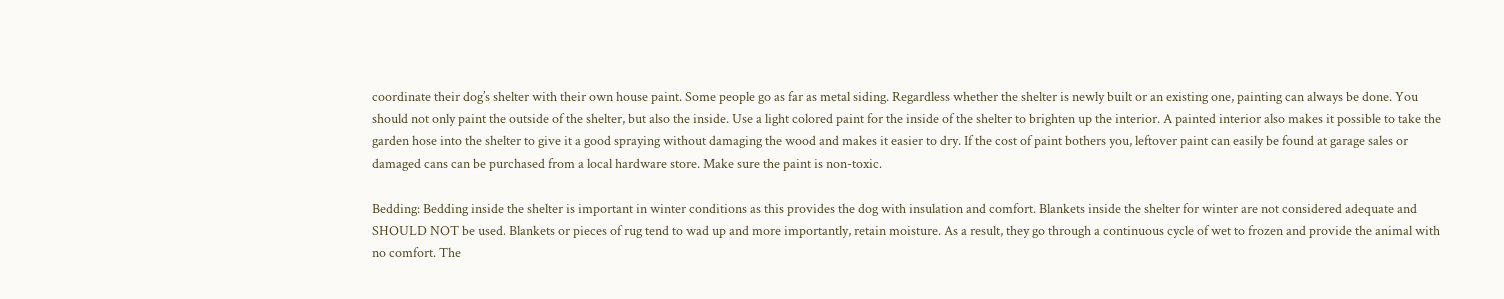coordinate their dog’s shelter with their own house paint. Some people go as far as metal siding. Regardless whether the shelter is newly built or an existing one, painting can always be done. You should not only paint the outside of the shelter, but also the inside. Use a light colored paint for the inside of the shelter to brighten up the interior. A painted interior also makes it possible to take the garden hose into the shelter to give it a good spraying without damaging the wood and makes it easier to dry. If the cost of paint bothers you, leftover paint can easily be found at garage sales or damaged cans can be purchased from a local hardware store. Make sure the paint is non-toxic.

Bedding: Bedding inside the shelter is important in winter conditions as this provides the dog with insulation and comfort. Blankets inside the shelter for winter are not considered adequate and SHOULD NOT be used. Blankets or pieces of rug tend to wad up and more importantly, retain moisture. As a result, they go through a continuous cycle of wet to frozen and provide the animal with no comfort. The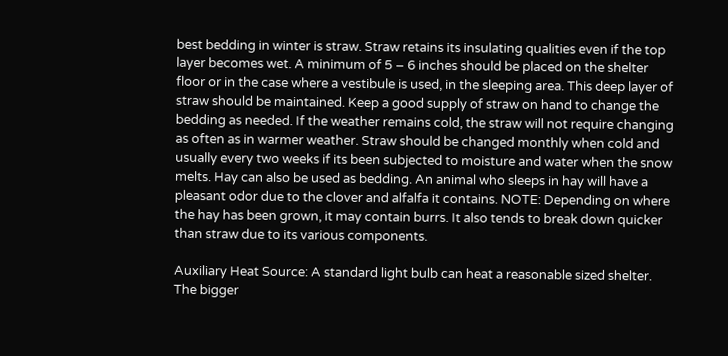best bedding in winter is straw. Straw retains its insulating qualities even if the top layer becomes wet. A minimum of 5 – 6 inches should be placed on the shelter floor or in the case where a vestibule is used, in the sleeping area. This deep layer of straw should be maintained. Keep a good supply of straw on hand to change the bedding as needed. If the weather remains cold, the straw will not require changing as often as in warmer weather. Straw should be changed monthly when cold and usually every two weeks if its been subjected to moisture and water when the snow melts. Hay can also be used as bedding. An animal who sleeps in hay will have a pleasant odor due to the clover and alfalfa it contains. NOTE: Depending on where the hay has been grown, it may contain burrs. It also tends to break down quicker than straw due to its various components.

Auxiliary Heat Source: A standard light bulb can heat a reasonable sized shelter. The bigger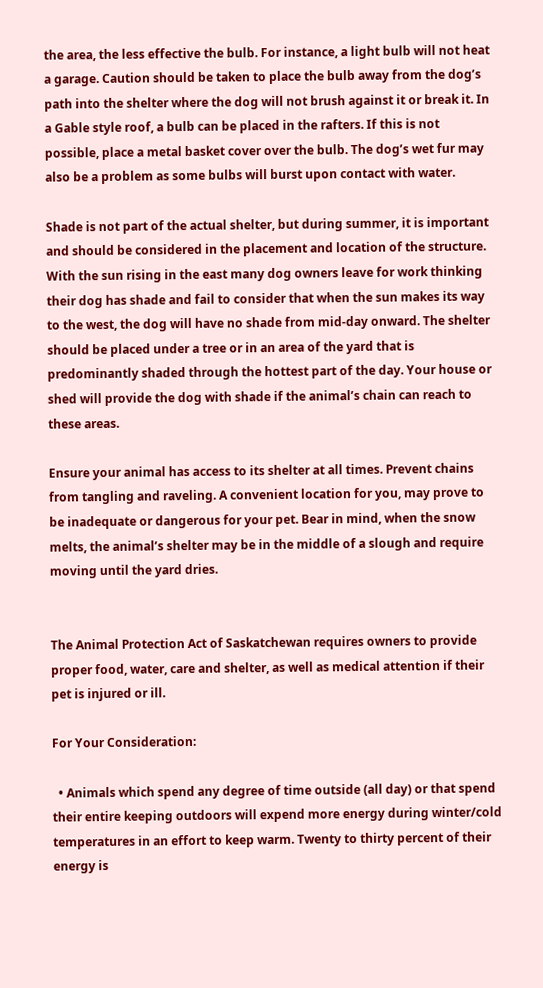the area, the less effective the bulb. For instance, a light bulb will not heat a garage. Caution should be taken to place the bulb away from the dog’s path into the shelter where the dog will not brush against it or break it. In a Gable style roof, a bulb can be placed in the rafters. If this is not possible, place a metal basket cover over the bulb. The dog’s wet fur may also be a problem as some bulbs will burst upon contact with water.

Shade is not part of the actual shelter, but during summer, it is important and should be considered in the placement and location of the structure. With the sun rising in the east many dog owners leave for work thinking their dog has shade and fail to consider that when the sun makes its way to the west, the dog will have no shade from mid-day onward. The shelter should be placed under a tree or in an area of the yard that is predominantly shaded through the hottest part of the day. Your house or shed will provide the dog with shade if the animal’s chain can reach to these areas.

Ensure your animal has access to its shelter at all times. Prevent chains from tangling and raveling. A convenient location for you, may prove to be inadequate or dangerous for your pet. Bear in mind, when the snow melts, the animal’s shelter may be in the middle of a slough and require moving until the yard dries.


The Animal Protection Act of Saskatchewan requires owners to provide proper food, water, care and shelter, as well as medical attention if their pet is injured or ill.

For Your Consideration:

  • Animals which spend any degree of time outside (all day) or that spend their entire keeping outdoors will expend more energy during winter/cold temperatures in an effort to keep warm. Twenty to thirty percent of their energy is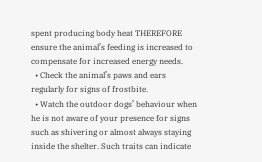spent producing body heat THEREFORE ensure the animal’s feeding is increased to compensate for increased energy needs.
  • Check the animal’s paws and ears regularly for signs of frostbite.
  • Watch the outdoor dogs’ behaviour when he is not aware of your presence for signs such as shivering or almost always staying inside the shelter. Such traits can indicate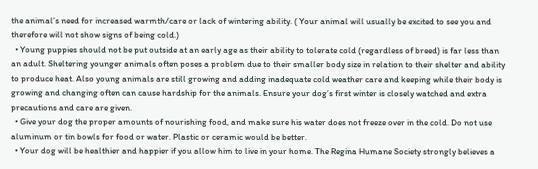the animal’s need for increased warmth/care or lack of wintering ability. ( Your animal will usually be excited to see you and therefore will not show signs of being cold.)
  • Young puppies should not be put outside at an early age as their ability to tolerate cold (regardless of breed) is far less than an adult. Sheltering younger animals often poses a problem due to their smaller body size in relation to their shelter and ability to produce heat. Also young animals are still growing and adding inadequate cold weather care and keeping while their body is growing and changing often can cause hardship for the animals. Ensure your dog’s first winter is closely watched and extra precautions and care are given.
  • Give your dog the proper amounts of nourishing food, and make sure his water does not freeze over in the cold. Do not use aluminum or tin bowls for food or water. Plastic or ceramic would be better.
  • Your dog will be healthier and happier if you allow him to live in your home. The Regina Humane Society strongly believes a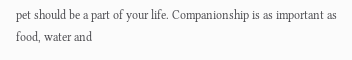pet should be a part of your life. Companionship is as important as food, water and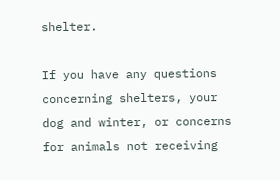shelter.

If you have any questions concerning shelters, your dog and winter, or concerns for animals not receiving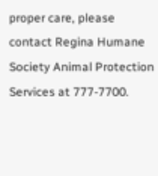proper care, please contact Regina Humane Society Animal Protection Services at 777-7700.